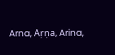Arna, Aṛṇa, Arina,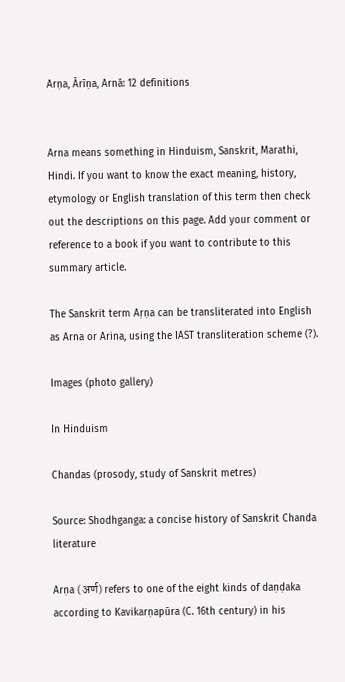Arṇa, Ārīṇa, Arnā: 12 definitions


Arna means something in Hinduism, Sanskrit, Marathi, Hindi. If you want to know the exact meaning, history, etymology or English translation of this term then check out the descriptions on this page. Add your comment or reference to a book if you want to contribute to this summary article.

The Sanskrit term Aṛṇa can be transliterated into English as Arna or Arina, using the IAST transliteration scheme (?).

Images (photo gallery)

In Hinduism

Chandas (prosody, study of Sanskrit metres)

Source: Shodhganga: a concise history of Sanskrit Chanda literature

Arṇa (अर्ण) refers to one of the eight kinds of daṇḍaka according to Kavikarṇapūra (C. 16th century) in his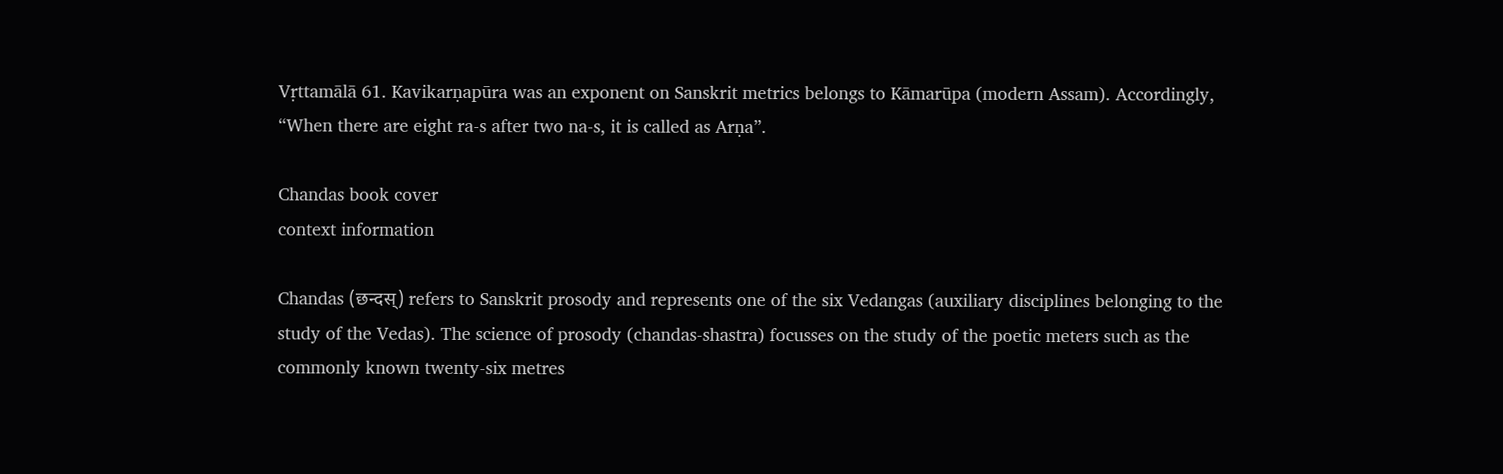Vṛttamālā 61. Kavikarṇapūra was an exponent on Sanskrit metrics belongs to Kāmarūpa (modern Assam). Accordingly, “When there are eight ra-s after two na-s, it is called as Arṇa”.

Chandas book cover
context information

Chandas (छन्दस्) refers to Sanskrit prosody and represents one of the six Vedangas (auxiliary disciplines belonging to the study of the Vedas). The science of prosody (chandas-shastra) focusses on the study of the poetic meters such as the commonly known twenty-six metres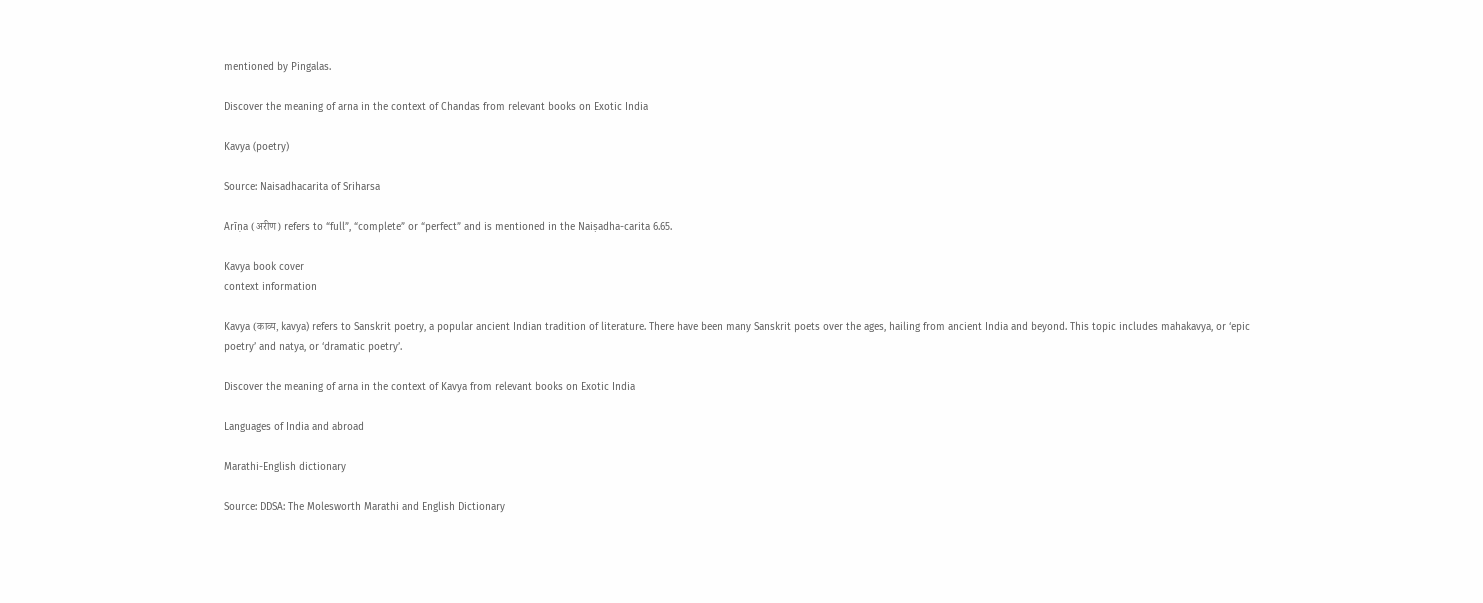mentioned by Pingalas.

Discover the meaning of arna in the context of Chandas from relevant books on Exotic India

Kavya (poetry)

Source: Naisadhacarita of Sriharsa

Arīṇa (अरीण) refers to “full”, “complete” or “perfect” and is mentioned in the Naiṣadha-carita 6.65.

Kavya book cover
context information

Kavya (काव्य, kavya) refers to Sanskrit poetry, a popular ancient Indian tradition of literature. There have been many Sanskrit poets over the ages, hailing from ancient India and beyond. This topic includes mahakavya, or ‘epic poetry’ and natya, or ‘dramatic poetry’.

Discover the meaning of arna in the context of Kavya from relevant books on Exotic India

Languages of India and abroad

Marathi-English dictionary

Source: DDSA: The Molesworth Marathi and English Dictionary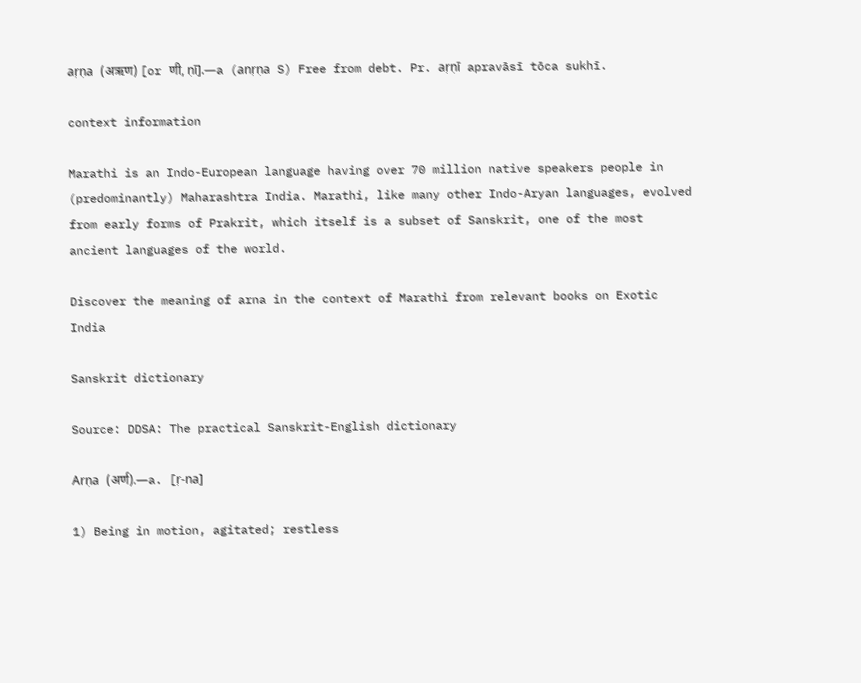aṛṇa (अऋण) [or णी, ṇī].—a (anṛṇa S) Free from debt. Pr. aṛṇī apravāsī tōca sukhī.

context information

Marathi is an Indo-European language having over 70 million native speakers people in (predominantly) Maharashtra India. Marathi, like many other Indo-Aryan languages, evolved from early forms of Prakrit, which itself is a subset of Sanskrit, one of the most ancient languages of the world.

Discover the meaning of arna in the context of Marathi from relevant books on Exotic India

Sanskrit dictionary

Source: DDSA: The practical Sanskrit-English dictionary

Arṇa (अर्ण).—a. [ṛ-na]

1) Being in motion, agitated; restless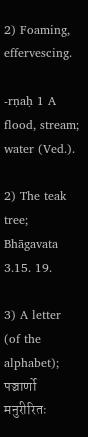2) Foaming, effervescing.

-rṇaḥ 1 A flood, stream; water (Ved.).

2) The teak tree; Bhāgavata 3.15. 19.

3) A letter (of the alphabet); पञ्चार्णो मनुरीरितः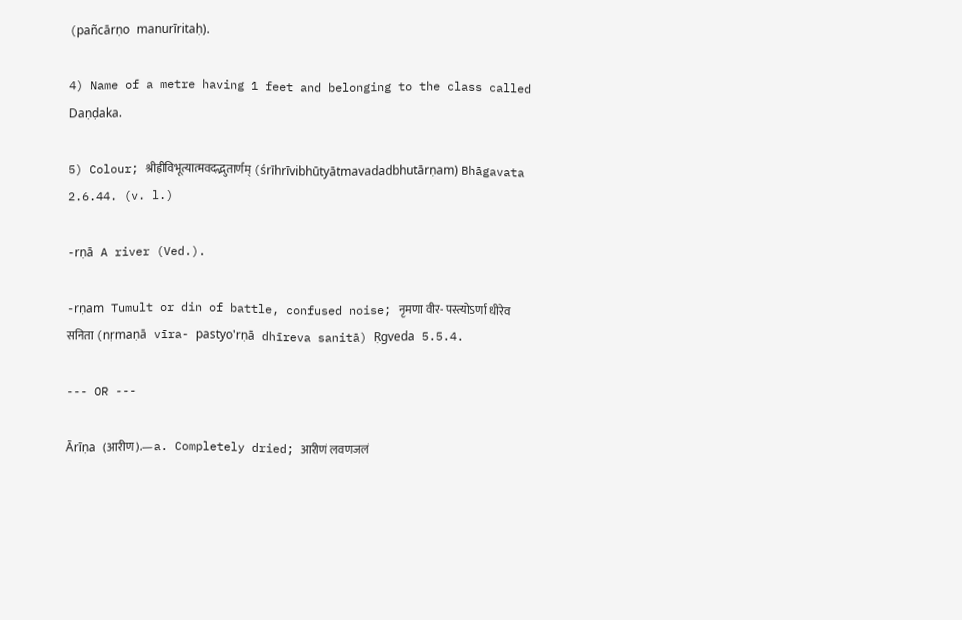(pañcārṇo manurīritaḥ).

4) Name of a metre having 1 feet and belonging to the class called Daṇḍaka.

5) Colour; श्रीह्रीविभूत्यात्मवदद्भुतार्णम् (śrīhrīvibhūtyātmavadadbhutārṇam) Bhāgavata 2.6.44. (v. l.)

-rṇā A river (Ved.).

-rṇam Tumult or din of battle, confused noise; नृमणा वीर- पस्त्योऽर्णा धीरेव सनिता (nṛmaṇā vīra- pastyo'rṇā dhīreva sanitā) Ṛgveda 5.5.4.

--- OR ---

Ārīṇa (आरीण).—a. Completely dried; आरीणं लवणजलं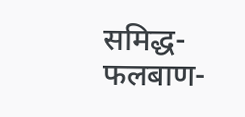समिद्ध-फलबाण-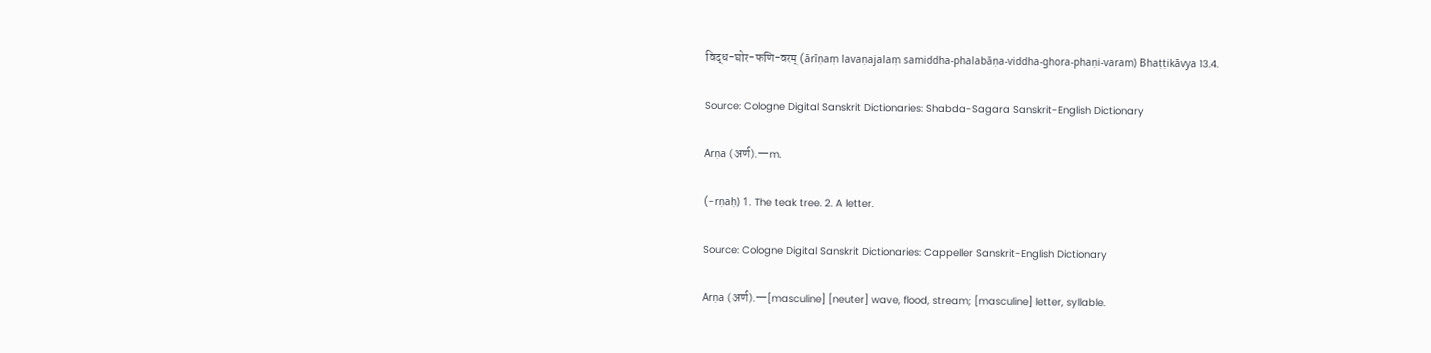विद्ध-घोर-फणि-वरम् (ārīṇaṃ lavaṇajalaṃ samiddha-phalabāṇa-viddha-ghora-phaṇi-varam) Bhaṭṭikāvya 13.4.

Source: Cologne Digital Sanskrit Dictionaries: Shabda-Sagara Sanskrit-English Dictionary

Arṇa (अर्ण).—m.

(-rṇaḥ) 1. The teak tree. 2. A letter.

Source: Cologne Digital Sanskrit Dictionaries: Cappeller Sanskrit-English Dictionary

Arṇa (अर्ण).—[masculine] [neuter] wave, flood, stream; [masculine] letter, syllable.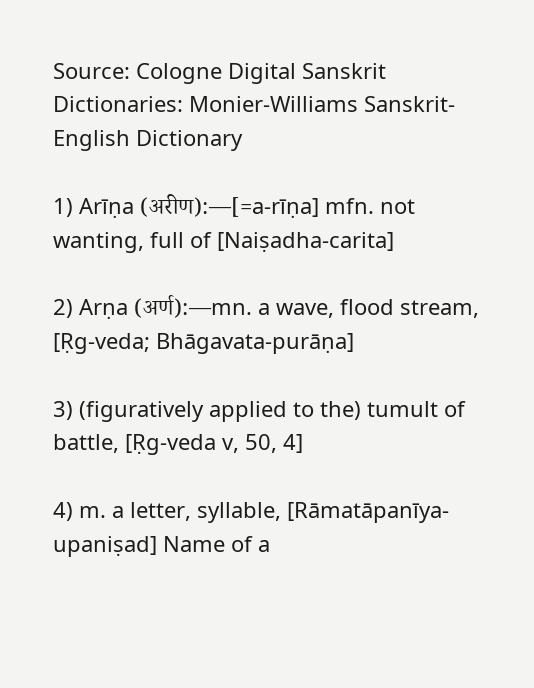Source: Cologne Digital Sanskrit Dictionaries: Monier-Williams Sanskrit-English Dictionary

1) Arīṇa (अरीण):—[=a-rīṇa] mfn. not wanting, full of [Naiṣadha-carita]

2) Arṇa (अर्ण):—mn. a wave, flood stream, [Ṛg-veda; Bhāgavata-purāṇa]

3) (figuratively applied to the) tumult of battle, [Ṛg-veda v, 50, 4]

4) m. a letter, syllable, [Rāmatāpanīya-upaniṣad] Name of a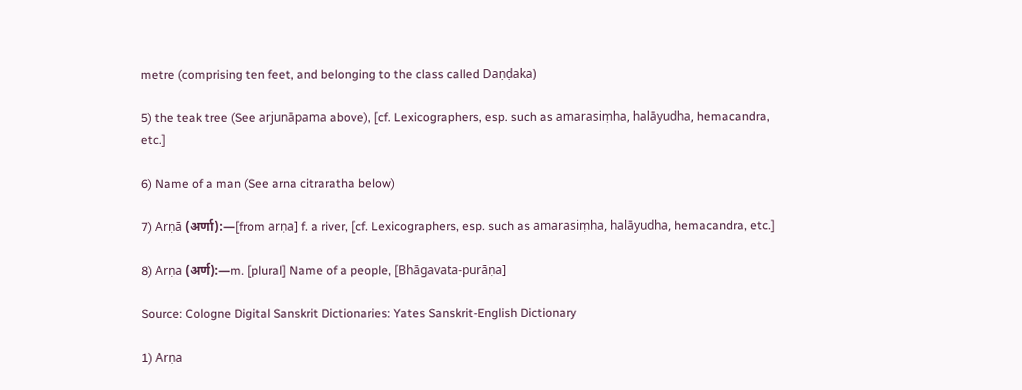metre (comprising ten feet, and belonging to the class called Daṇḍaka)

5) the teak tree (See arjunāpama above), [cf. Lexicographers, esp. such as amarasiṃha, halāyudha, hemacandra, etc.]

6) Name of a man (See arna citraratha below)

7) Arṇā (अर्णा):—[from arṇa] f. a river, [cf. Lexicographers, esp. such as amarasiṃha, halāyudha, hemacandra, etc.]

8) Arṇa (अर्ण):—m. [plural] Name of a people, [Bhāgavata-purāṇa]

Source: Cologne Digital Sanskrit Dictionaries: Yates Sanskrit-English Dictionary

1) Arṇa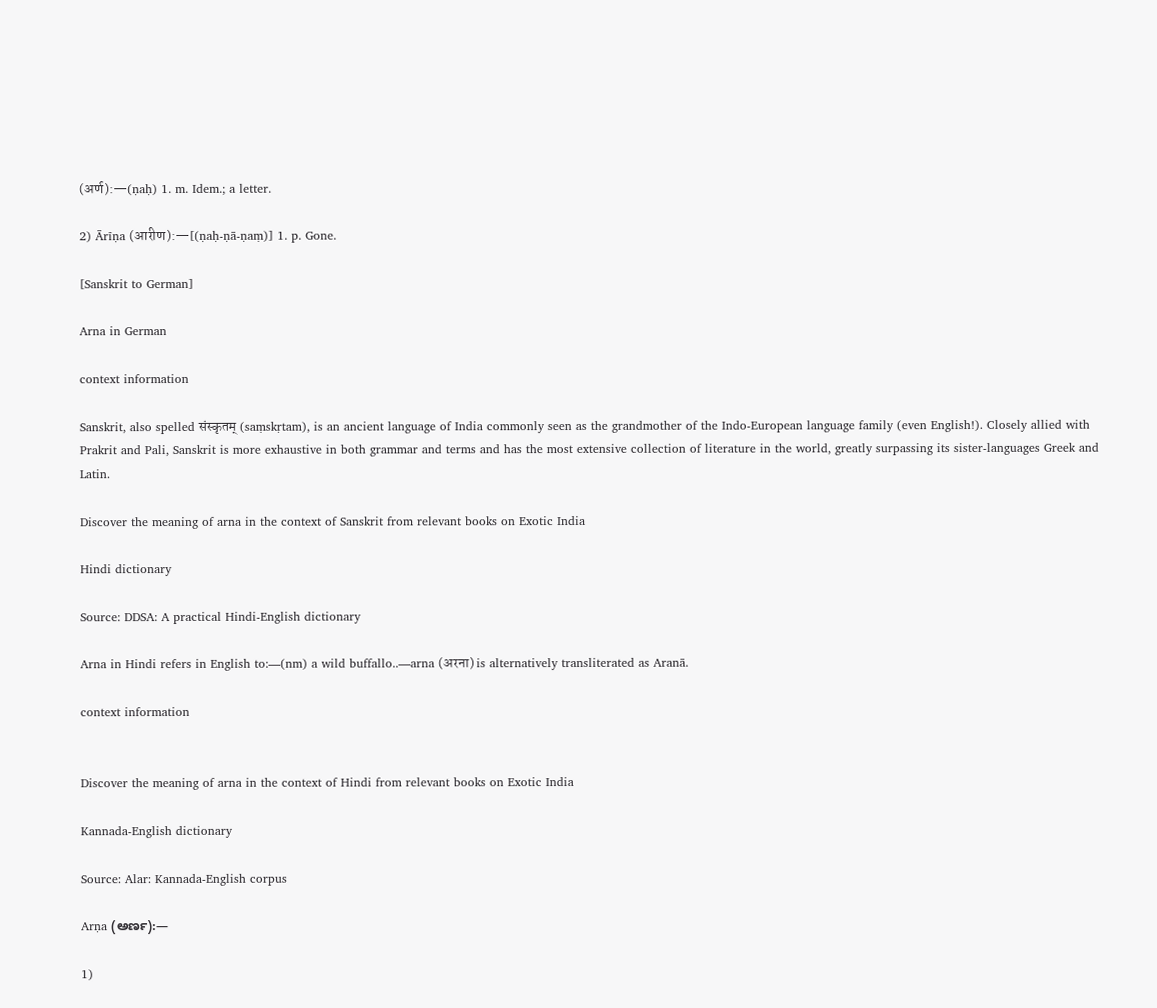(अर्ण):—(ṇaḥ) 1. m. Idem.; a letter.

2) Ārīṇa (आरीण):—[(ṇaḥ-ṇā-ṇaṃ)] 1. p. Gone.

[Sanskrit to German]

Arna in German

context information

Sanskrit, also spelled संस्कृतम् (saṃskṛtam), is an ancient language of India commonly seen as the grandmother of the Indo-European language family (even English!). Closely allied with Prakrit and Pali, Sanskrit is more exhaustive in both grammar and terms and has the most extensive collection of literature in the world, greatly surpassing its sister-languages Greek and Latin.

Discover the meaning of arna in the context of Sanskrit from relevant books on Exotic India

Hindi dictionary

Source: DDSA: A practical Hindi-English dictionary

Arna in Hindi refers in English to:—(nm) a wild buffallo..—arna (अरना) is alternatively transliterated as Aranā.

context information


Discover the meaning of arna in the context of Hindi from relevant books on Exotic India

Kannada-English dictionary

Source: Alar: Kannada-English corpus

Arṇa (ಅರ್ಣ):—

1)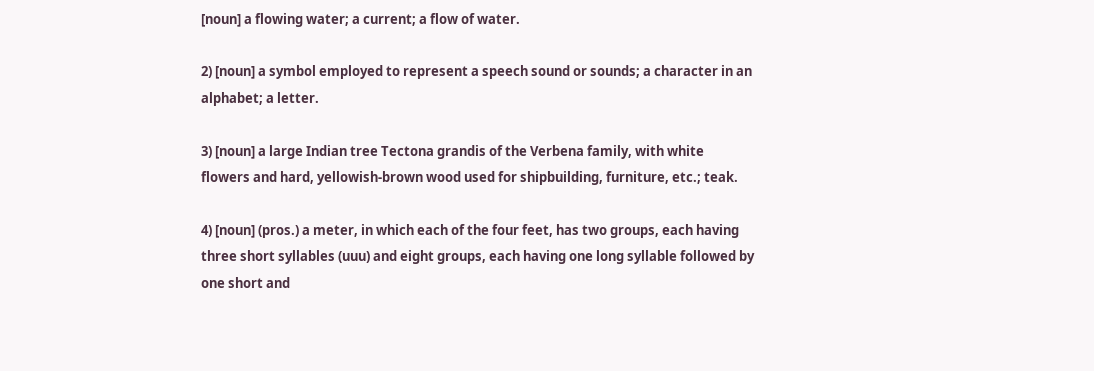[noun] a flowing water; a current; a flow of water.

2) [noun] a symbol employed to represent a speech sound or sounds; a character in an alphabet; a letter.

3) [noun] a large Indian tree Tectona grandis of the Verbena family, with white flowers and hard, yellowish-brown wood used for shipbuilding, furniture, etc.; teak.

4) [noun] (pros.) a meter, in which each of the four feet, has two groups, each having three short syllables (uuu) and eight groups, each having one long syllable followed by one short and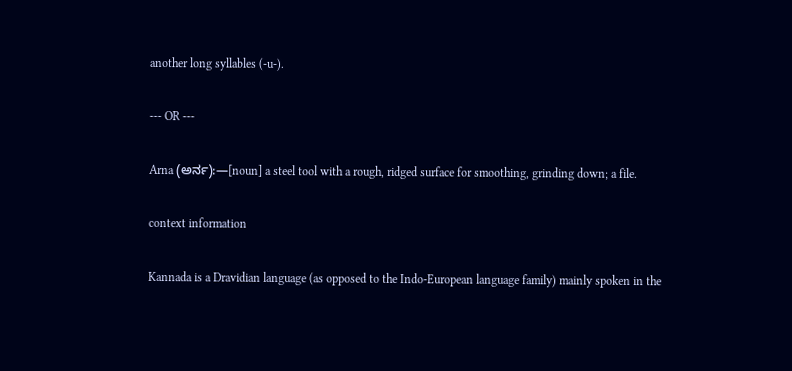another long syllables (-u-).

--- OR ---

Arna (ಅರ್ನ):—[noun] a steel tool with a rough, ridged surface for smoothing, grinding down; a file.

context information

Kannada is a Dravidian language (as opposed to the Indo-European language family) mainly spoken in the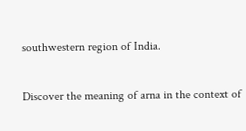southwestern region of India.

Discover the meaning of arna in the context of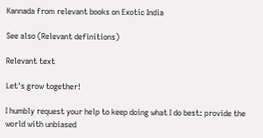Kannada from relevant books on Exotic India

See also (Relevant definitions)

Relevant text

Let's grow together!

I humbly request your help to keep doing what I do best: provide the world with unbiased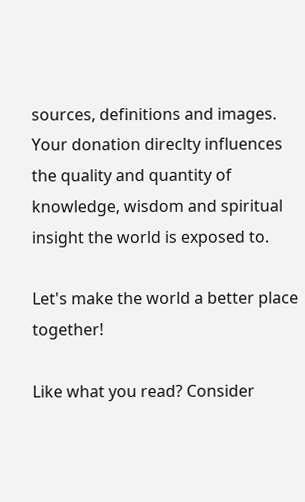sources, definitions and images. Your donation direclty influences the quality and quantity of knowledge, wisdom and spiritual insight the world is exposed to.

Let's make the world a better place together!

Like what you read? Consider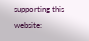supporting this website: